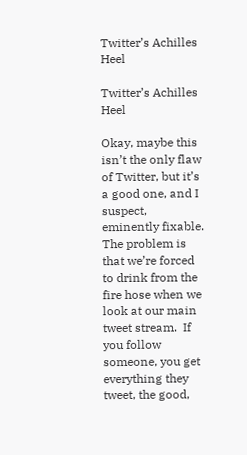Twitter’s Achilles Heel

Twitter’s Achilles Heel

Okay, maybe this isn’t the only flaw of Twitter, but it’s a good one, and I suspect, eminently fixable.  The problem is that we’re forced to drink from the fire hose when we look at our main tweet stream.  If you follow someone, you get everything they tweet, the good,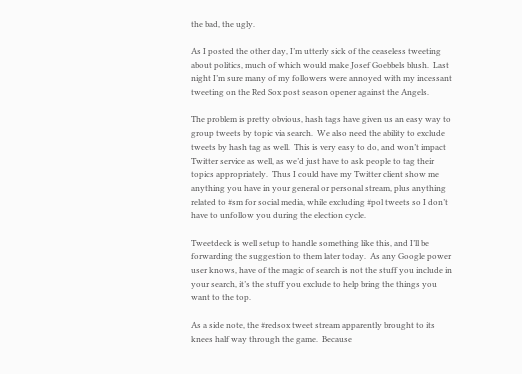the bad, the ugly.

As I posted the other day, I’m utterly sick of the ceaseless tweeting about politics, much of which would make Josef Goebbels blush.  Last night I’m sure many of my followers were annoyed with my incessant tweeting on the Red Sox post season opener against the Angels.

The problem is pretty obvious, hash tags have given us an easy way to group tweets by topic via search.  We also need the ability to exclude tweets by hash tag as well.  This is very easy to do, and won’t impact Twitter service as well, as we’d just have to ask people to tag their topics appropriately.  Thus I could have my Twitter client show me anything you have in your general or personal stream, plus anything related to #sm for social media, while excluding #pol tweets so I don’t have to unfollow you during the election cycle.

Tweetdeck is well setup to handle something like this, and I’ll be forwarding the suggestion to them later today.  As any Google power user knows, have of the magic of search is not the stuff you include in your search, it’s the stuff you exclude to help bring the things you want to the top.

As a side note, the #redsox tweet stream apparently brought to its knees half way through the game.  Because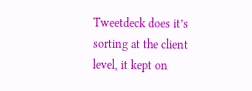Tweetdeck does it’s sorting at the client level, it kept on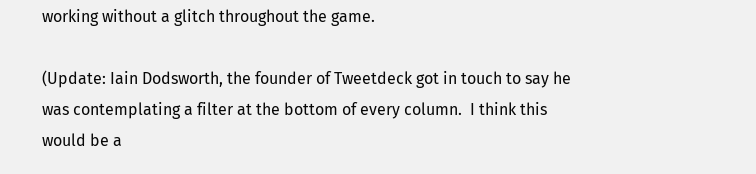working without a glitch throughout the game.

(Update: Iain Dodsworth, the founder of Tweetdeck got in touch to say he was contemplating a filter at the bottom of every column.  I think this would be a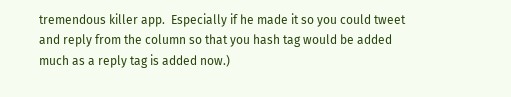tremendous killer app.  Especially if he made it so you could tweet and reply from the column so that you hash tag would be added much as a reply tag is added now.)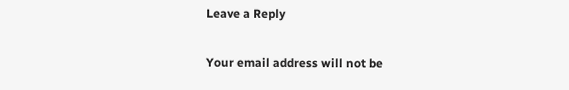Leave a Reply

Your email address will not be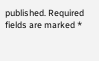published. Required fields are marked *